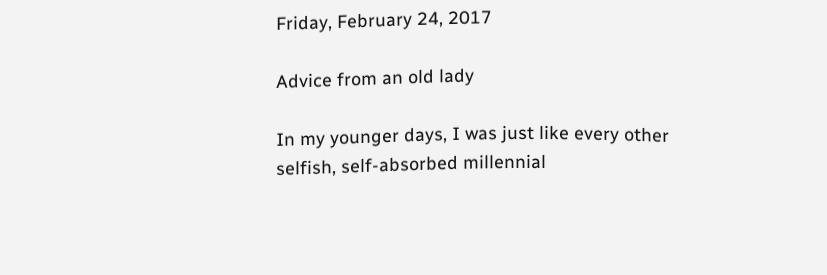Friday, February 24, 2017

Advice from an old lady

In my younger days, I was just like every other selfish, self-absorbed millennial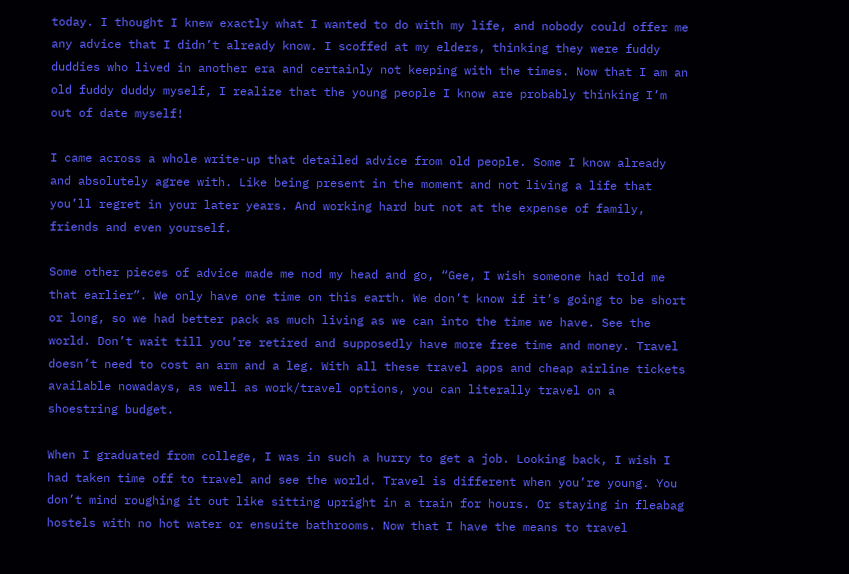today. I thought I knew exactly what I wanted to do with my life, and nobody could offer me any advice that I didn’t already know. I scoffed at my elders, thinking they were fuddy duddies who lived in another era and certainly not keeping with the times. Now that I am an old fuddy duddy myself, I realize that the young people I know are probably thinking I’m out of date myself!

I came across a whole write-up that detailed advice from old people. Some I know already and absolutely agree with. Like being present in the moment and not living a life that you’ll regret in your later years. And working hard but not at the expense of family, friends and even yourself.

Some other pieces of advice made me nod my head and go, “Gee, I wish someone had told me that earlier”. We only have one time on this earth. We don’t know if it’s going to be short or long, so we had better pack as much living as we can into the time we have. See the world. Don’t wait till you’re retired and supposedly have more free time and money. Travel doesn’t need to cost an arm and a leg. With all these travel apps and cheap airline tickets available nowadays, as well as work/travel options, you can literally travel on a shoestring budget.

When I graduated from college, I was in such a hurry to get a job. Looking back, I wish I had taken time off to travel and see the world. Travel is different when you’re young. You don’t mind roughing it out like sitting upright in a train for hours. Or staying in fleabag hostels with no hot water or ensuite bathrooms. Now that I have the means to travel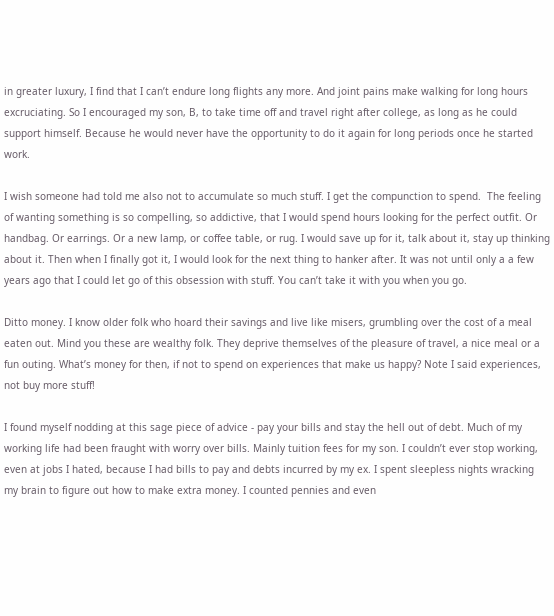in greater luxury, I find that I can’t endure long flights any more. And joint pains make walking for long hours excruciating. So I encouraged my son, B, to take time off and travel right after college, as long as he could support himself. Because he would never have the opportunity to do it again for long periods once he started work.

I wish someone had told me also not to accumulate so much stuff. I get the compunction to spend.  The feeling of wanting something is so compelling, so addictive, that I would spend hours looking for the perfect outfit. Or handbag. Or earrings. Or a new lamp, or coffee table, or rug. I would save up for it, talk about it, stay up thinking about it. Then when I finally got it, I would look for the next thing to hanker after. It was not until only a a few years ago that I could let go of this obsession with stuff. You can’t take it with you when you go.

Ditto money. I know older folk who hoard their savings and live like misers, grumbling over the cost of a meal eaten out. Mind you these are wealthy folk. They deprive themselves of the pleasure of travel, a nice meal or a fun outing. What’s money for then, if not to spend on experiences that make us happy? Note I said experiences, not buy more stuff!

I found myself nodding at this sage piece of advice - pay your bills and stay the hell out of debt. Much of my working life had been fraught with worry over bills. Mainly tuition fees for my son. I couldn’t ever stop working, even at jobs I hated, because I had bills to pay and debts incurred by my ex. I spent sleepless nights wracking my brain to figure out how to make extra money. I counted pennies and even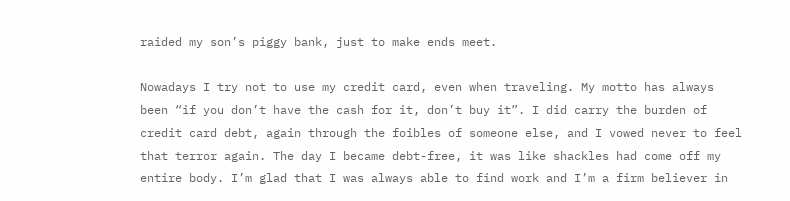raided my son’s piggy bank, just to make ends meet.

Nowadays I try not to use my credit card, even when traveling. My motto has always been “if you don’t have the cash for it, don’t buy it”. I did carry the burden of credit card debt, again through the foibles of someone else, and I vowed never to feel that terror again. The day I became debt-free, it was like shackles had come off my entire body. I’m glad that I was always able to find work and I’m a firm believer in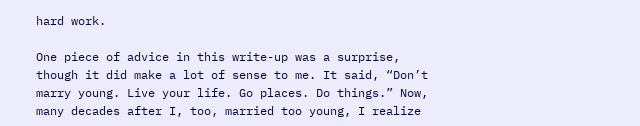hard work.

One piece of advice in this write-up was a surprise, though it did make a lot of sense to me. It said, “Don’t marry young. Live your life. Go places. Do things.” Now, many decades after I, too, married too young, I realize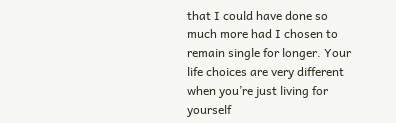that I could have done so much more had I chosen to remain single for longer. Your life choices are very different when you’re just living for yourself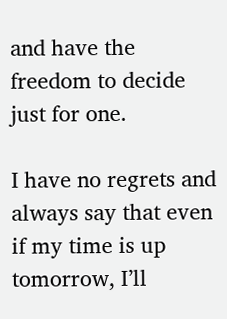and have the freedom to decide just for one.

I have no regrets and always say that even if my time is up tomorrow, I’ll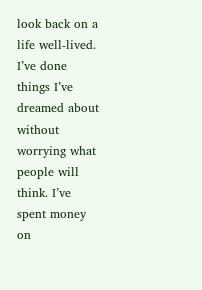look back on a life well-lived. I’ve done things I’ve dreamed about without worrying what people will think. I’ve spent money on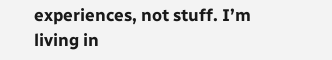experiences, not stuff. I’m living in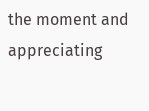the moment and appreciating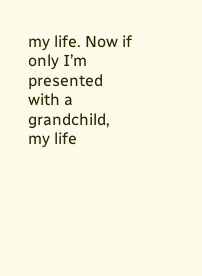my life. Now if only I’m presented with a grandchild, my life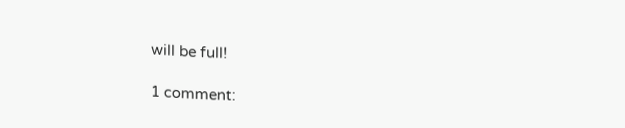will be full!

1 comment: